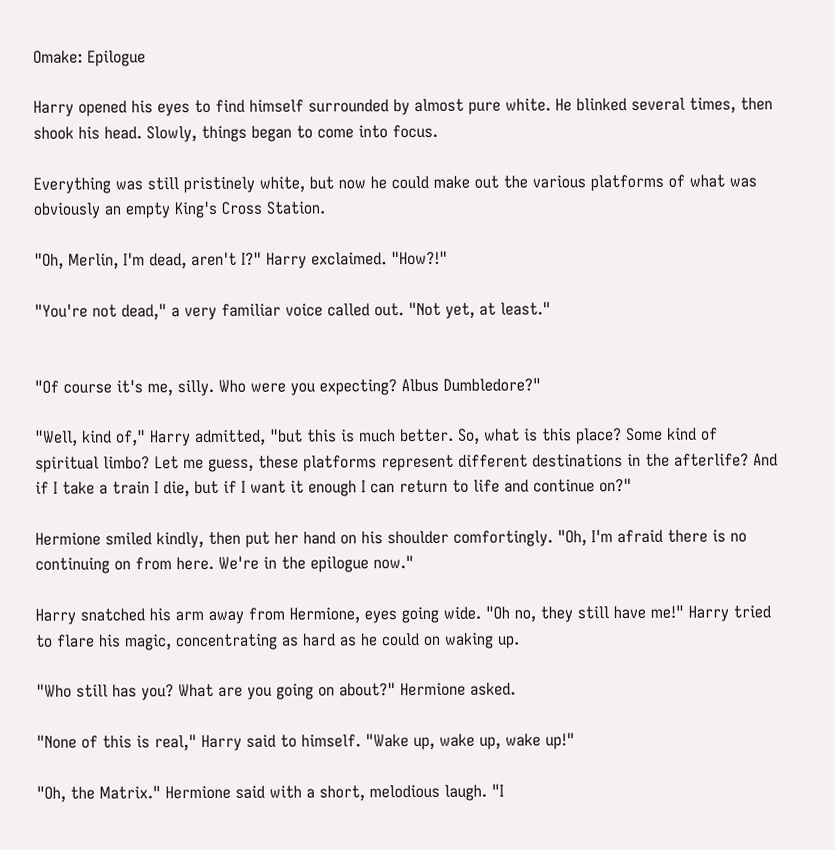Omake: Epilogue

Harry opened his eyes to find himself surrounded by almost pure white. He blinked several times, then shook his head. Slowly, things began to come into focus.

Everything was still pristinely white, but now he could make out the various platforms of what was obviously an empty King's Cross Station.

"Oh, Merlin, I'm dead, aren't I?" Harry exclaimed. "How?!"

"You're not dead," a very familiar voice called out. "Not yet, at least."


"Of course it's me, silly. Who were you expecting? Albus Dumbledore?"

"Well, kind of," Harry admitted, "but this is much better. So, what is this place? Some kind of spiritual limbo? Let me guess, these platforms represent different destinations in the afterlife? And if I take a train I die, but if I want it enough I can return to life and continue on?"

Hermione smiled kindly, then put her hand on his shoulder comfortingly. "Oh, I'm afraid there is no continuing on from here. We're in the epilogue now."

Harry snatched his arm away from Hermione, eyes going wide. "Oh no, they still have me!" Harry tried to flare his magic, concentrating as hard as he could on waking up.

"Who still has you? What are you going on about?" Hermione asked.

"None of this is real," Harry said to himself. "Wake up, wake up, wake up!"

"Oh, the Matrix." Hermione said with a short, melodious laugh. "I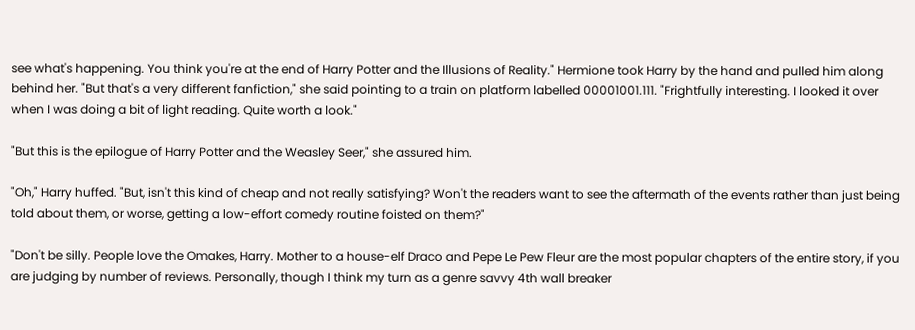see what's happening. You think you're at the end of Harry Potter and the Illusions of Reality." Hermione took Harry by the hand and pulled him along behind her. "But that's a very different fanfiction," she said pointing to a train on platform labelled 00001001.111. "Frightfully interesting. I looked it over when I was doing a bit of light reading. Quite worth a look."

"But this is the epilogue of Harry Potter and the Weasley Seer," she assured him.

"Oh," Harry huffed. "But, isn't this kind of cheap and not really satisfying? Won't the readers want to see the aftermath of the events rather than just being told about them, or worse, getting a low-effort comedy routine foisted on them?"

"Don't be silly. People love the Omakes, Harry. Mother to a house-elf Draco and Pepe Le Pew Fleur are the most popular chapters of the entire story, if you are judging by number of reviews. Personally, though I think my turn as a genre savvy 4th wall breaker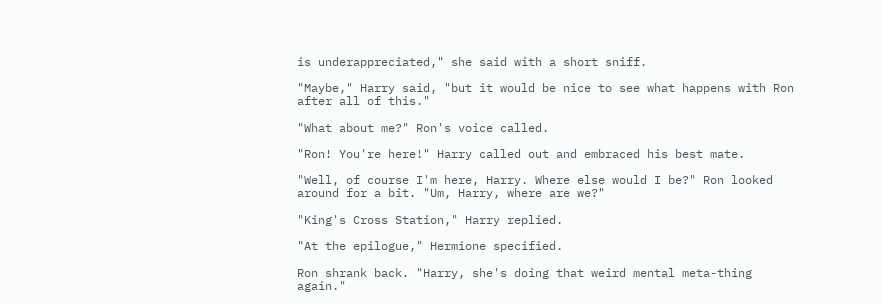is underappreciated," she said with a short sniff.

"Maybe," Harry said, "but it would be nice to see what happens with Ron after all of this."

"What about me?" Ron's voice called.

"Ron! You're here!" Harry called out and embraced his best mate.

"Well, of course I'm here, Harry. Where else would I be?" Ron looked around for a bit. "Um, Harry, where are we?"

"King's Cross Station," Harry replied.

"At the epilogue," Hermione specified.

Ron shrank back. "Harry, she's doing that weird mental meta-thing again."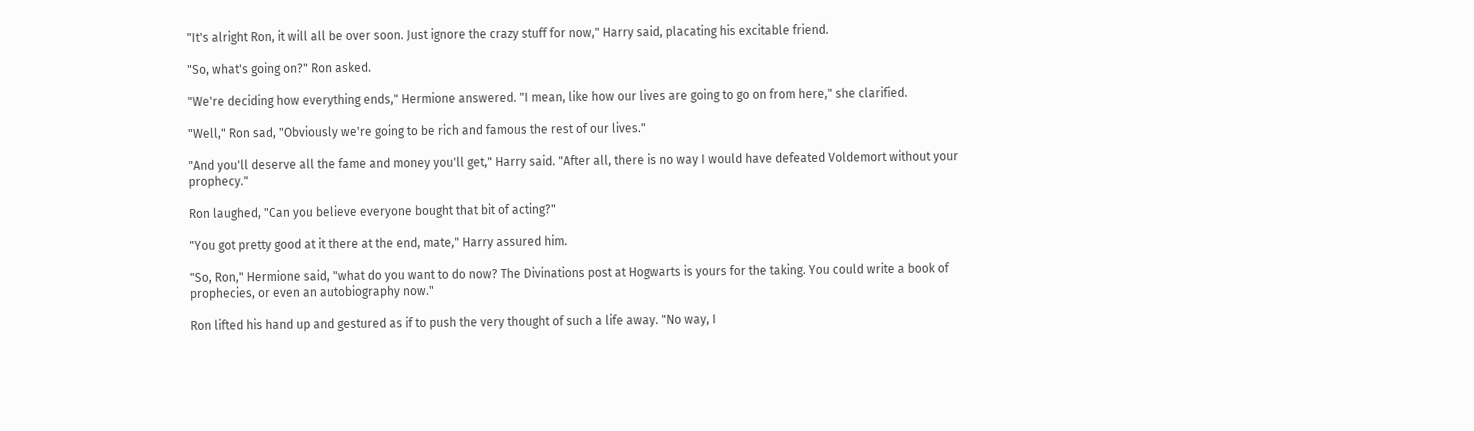"It's alright Ron, it will all be over soon. Just ignore the crazy stuff for now," Harry said, placating his excitable friend.

"So, what's going on?" Ron asked.

"We're deciding how everything ends," Hermione answered. "I mean, like how our lives are going to go on from here," she clarified.

"Well," Ron sad, "Obviously we're going to be rich and famous the rest of our lives."

"And you'll deserve all the fame and money you'll get," Harry said. "After all, there is no way I would have defeated Voldemort without your prophecy."

Ron laughed, "Can you believe everyone bought that bit of acting?"

"You got pretty good at it there at the end, mate," Harry assured him.

"So, Ron," Hermione said, "what do you want to do now? The Divinations post at Hogwarts is yours for the taking. You could write a book of prophecies, or even an autobiography now."

Ron lifted his hand up and gestured as if to push the very thought of such a life away. "No way, I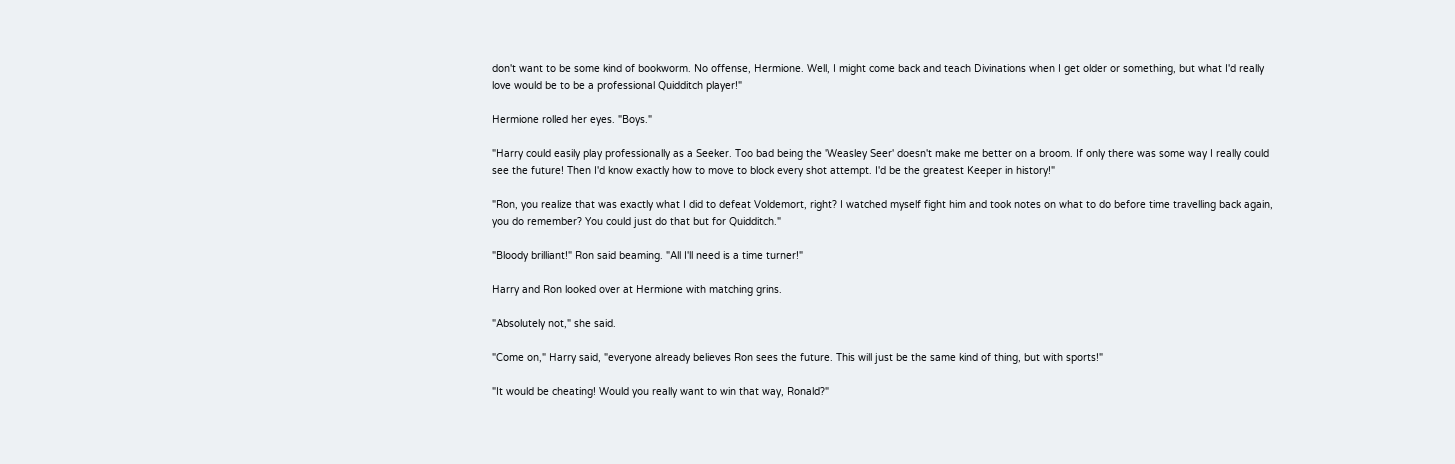don't want to be some kind of bookworm. No offense, Hermione. Well, I might come back and teach Divinations when I get older or something, but what I'd really love would be to be a professional Quidditch player!"

Hermione rolled her eyes. "Boys."

"Harry could easily play professionally as a Seeker. Too bad being the 'Weasley Seer' doesn't make me better on a broom. If only there was some way I really could see the future! Then I'd know exactly how to move to block every shot attempt. I'd be the greatest Keeper in history!"

"Ron, you realize that was exactly what I did to defeat Voldemort, right? I watched myself fight him and took notes on what to do before time travelling back again, you do remember? You could just do that but for Quidditch."

"Bloody brilliant!" Ron said beaming. "All I'll need is a time turner!"

Harry and Ron looked over at Hermione with matching grins.

"Absolutely not," she said.

"Come on," Harry said, "everyone already believes Ron sees the future. This will just be the same kind of thing, but with sports!"

"It would be cheating! Would you really want to win that way, Ronald?"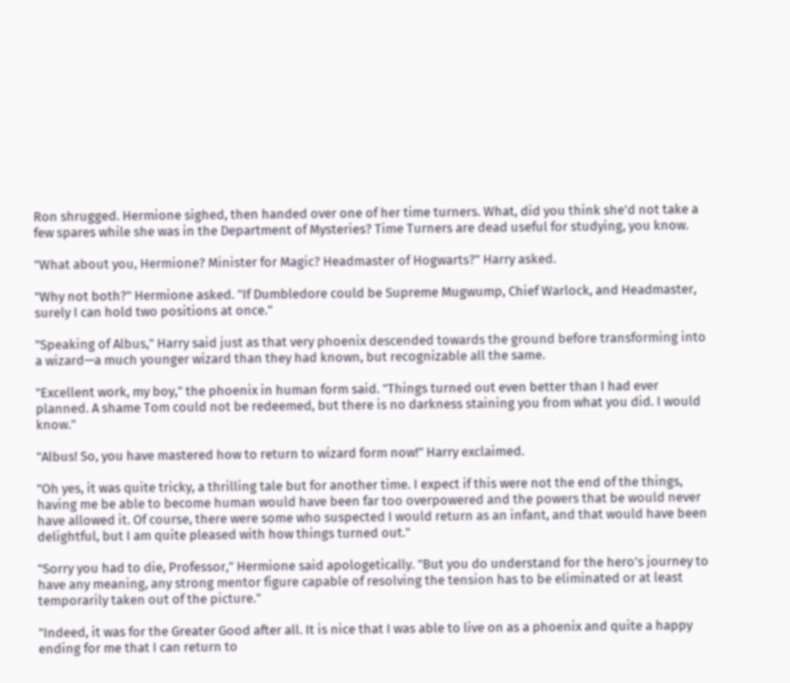Ron shrugged. Hermione sighed, then handed over one of her time turners. What, did you think she'd not take a few spares while she was in the Department of Mysteries? Time Turners are dead useful for studying, you know.

"What about you, Hermione? Minister for Magic? Headmaster of Hogwarts?" Harry asked.

"Why not both?" Hermione asked. "If Dumbledore could be Supreme Mugwump, Chief Warlock, and Headmaster, surely I can hold two positions at once."

"Speaking of Albus," Harry said just as that very phoenix descended towards the ground before transforming into a wizard—a much younger wizard than they had known, but recognizable all the same.

"Excellent work, my boy," the phoenix in human form said. "Things turned out even better than I had ever planned. A shame Tom could not be redeemed, but there is no darkness staining you from what you did. I would know."

"Albus! So, you have mastered how to return to wizard form now!" Harry exclaimed.

"Oh yes, it was quite tricky, a thrilling tale but for another time. I expect if this were not the end of the things, having me be able to become human would have been far too overpowered and the powers that be would never have allowed it. Of course, there were some who suspected I would return as an infant, and that would have been delightful, but I am quite pleased with how things turned out."

"Sorry you had to die, Professor," Hermione said apologetically. "But you do understand for the hero's journey to have any meaning, any strong mentor figure capable of resolving the tension has to be eliminated or at least temporarily taken out of the picture."

"Indeed, it was for the Greater Good after all. It is nice that I was able to live on as a phoenix and quite a happy ending for me that I can return to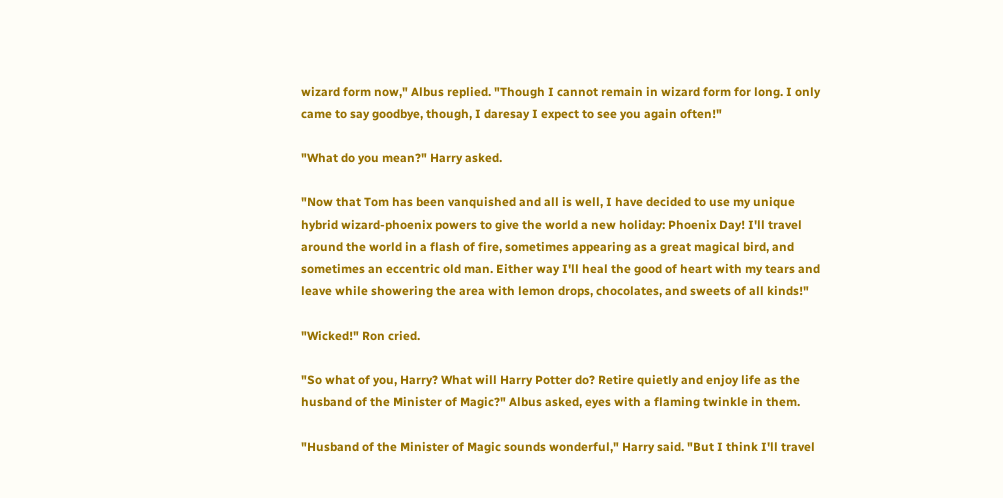wizard form now," Albus replied. "Though I cannot remain in wizard form for long. I only came to say goodbye, though, I daresay I expect to see you again often!"

"What do you mean?" Harry asked.

"Now that Tom has been vanquished and all is well, I have decided to use my unique hybrid wizard-phoenix powers to give the world a new holiday: Phoenix Day! I'll travel around the world in a flash of fire, sometimes appearing as a great magical bird, and sometimes an eccentric old man. Either way I'll heal the good of heart with my tears and leave while showering the area with lemon drops, chocolates, and sweets of all kinds!"

"Wicked!" Ron cried.

"So what of you, Harry? What will Harry Potter do? Retire quietly and enjoy life as the husband of the Minister of Magic?" Albus asked, eyes with a flaming twinkle in them.

"Husband of the Minister of Magic sounds wonderful," Harry said. "But I think I'll travel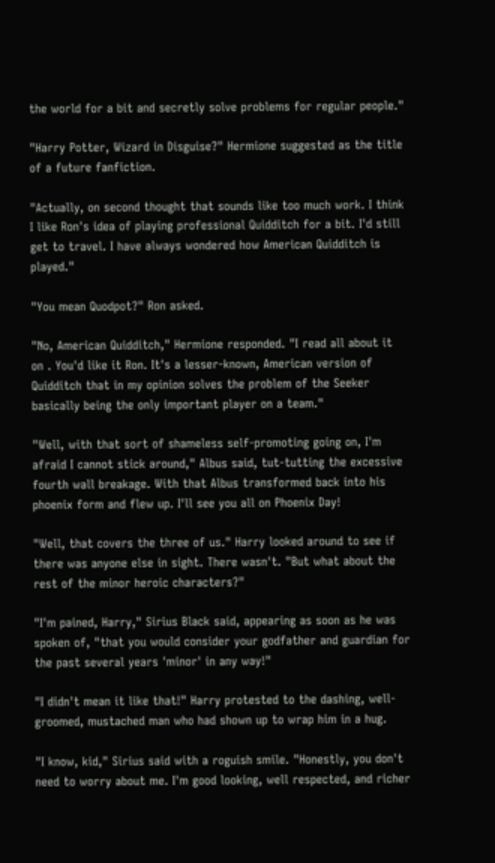the world for a bit and secretly solve problems for regular people."

"Harry Potter, Wizard in Disguise?" Hermione suggested as the title of a future fanfiction.

"Actually, on second thought that sounds like too much work. I think I like Ron's idea of playing professional Quidditch for a bit. I'd still get to travel. I have always wondered how American Quidditch is played."

"You mean Quodpot?" Ron asked.

"No, American Quidditch," Hermione responded. "I read all about it on . You'd like it Ron. It's a lesser-known, American version of Quidditch that in my opinion solves the problem of the Seeker basically being the only important player on a team."

"Well, with that sort of shameless self-promoting going on, I'm afraid I cannot stick around," Albus said, tut-tutting the excessive fourth wall breakage. With that Albus transformed back into his phoenix form and flew up. I'll see you all on Phoenix Day!

"Well, that covers the three of us." Harry looked around to see if there was anyone else in sight. There wasn't. "But what about the rest of the minor heroic characters?"

"I'm pained, Harry," Sirius Black said, appearing as soon as he was spoken of, "that you would consider your godfather and guardian for the past several years 'minor' in any way!"

"I didn't mean it like that!" Harry protested to the dashing, well-groomed, mustached man who had shown up to wrap him in a hug.

"I know, kid," Sirius said with a roguish smile. "Honestly, you don't need to worry about me. I'm good looking, well respected, and richer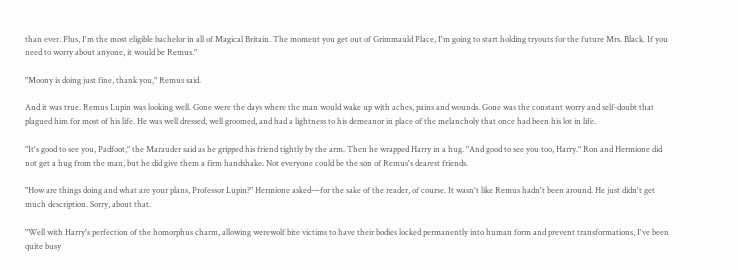than ever. Plus, I'm the most eligible bachelor in all of Magical Britain. The moment you get out of Grimmauld Place, I'm going to start holding tryouts for the future Mrs. Black. If you need to worry about anyone, it would be Remus."

"Moony is doing just fine, thank you," Remus said.

And it was true. Remus Lupin was looking well. Gone were the days where the man would wake up with aches, pains and wounds. Gone was the constant worry and self-doubt that plagued him for most of his life. He was well dressed, well groomed, and had a lightness to his demeanor in place of the melancholy that once had been his lot in life.

"It's good to see you, Padfoot," the Marauder said as he gripped his friend tightly by the arm. Then he wrapped Harry in a hug. "And good to see you too, Harry." Ron and Hermione did not get a hug from the man, but he did give them a firm handshake. Not everyone could be the son of Remus's dearest friends.

"How are things doing and what are your plans, Professor Lupin?" Hermione asked—for the sake of the reader, of course. It wasn't like Remus hadn't been around. He just didn't get much description. Sorry, about that.

"Well with Harry's perfection of the homorphus charm, allowing werewolf bite victims to have their bodies locked permanently into human form and prevent transformations, I've been quite busy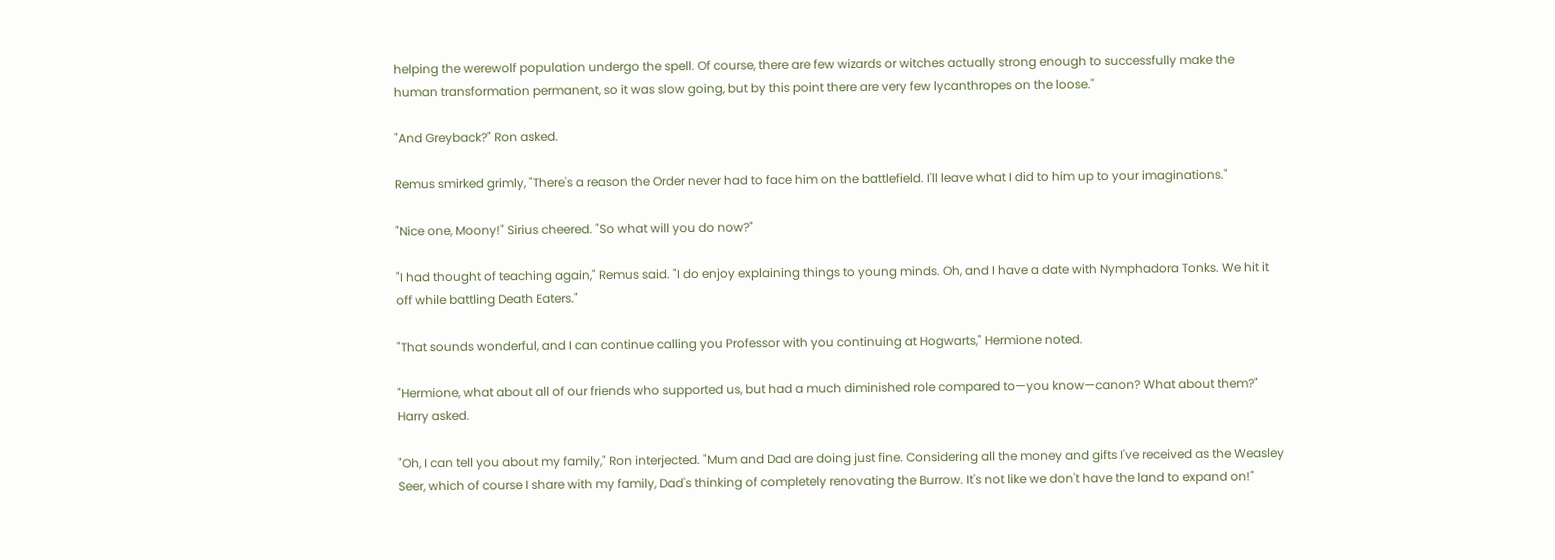helping the werewolf population undergo the spell. Of course, there are few wizards or witches actually strong enough to successfully make the human transformation permanent, so it was slow going, but by this point there are very few lycanthropes on the loose."

"And Greyback?" Ron asked.

Remus smirked grimly, "There's a reason the Order never had to face him on the battlefield. I'll leave what I did to him up to your imaginations."

"Nice one, Moony!" Sirius cheered. "So what will you do now?"

"I had thought of teaching again," Remus said. "I do enjoy explaining things to young minds. Oh, and I have a date with Nymphadora Tonks. We hit it off while battling Death Eaters."

"That sounds wonderful, and I can continue calling you Professor with you continuing at Hogwarts," Hermione noted.

"Hermione, what about all of our friends who supported us, but had a much diminished role compared to—you know—canon? What about them?" Harry asked.

"Oh, I can tell you about my family," Ron interjected. "Mum and Dad are doing just fine. Considering all the money and gifts I've received as the Weasley Seer, which of course I share with my family, Dad's thinking of completely renovating the Burrow. It's not like we don't have the land to expand on!"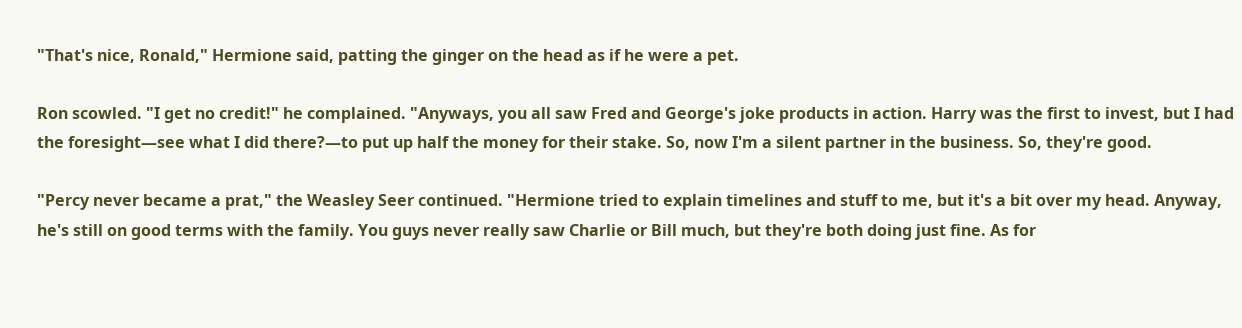"That's nice, Ronald," Hermione said, patting the ginger on the head as if he were a pet.

Ron scowled. "I get no credit!" he complained. "Anyways, you all saw Fred and George's joke products in action. Harry was the first to invest, but I had the foresight—see what I did there?—to put up half the money for their stake. So, now I'm a silent partner in the business. So, they're good.

"Percy never became a prat," the Weasley Seer continued. "Hermione tried to explain timelines and stuff to me, but it's a bit over my head. Anyway, he's still on good terms with the family. You guys never really saw Charlie or Bill much, but they're both doing just fine. As for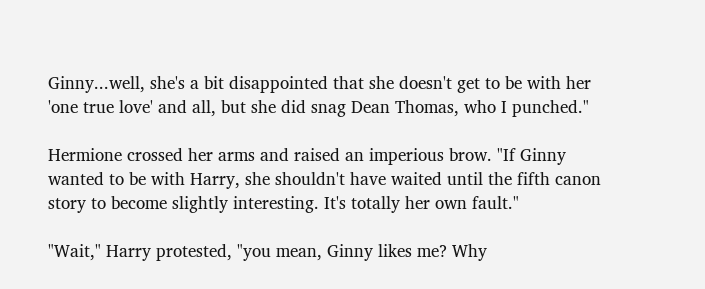Ginny...well, she's a bit disappointed that she doesn't get to be with her 'one true love' and all, but she did snag Dean Thomas, who I punched."

Hermione crossed her arms and raised an imperious brow. "If Ginny wanted to be with Harry, she shouldn't have waited until the fifth canon story to become slightly interesting. It's totally her own fault."

"Wait," Harry protested, "you mean, Ginny likes me? Why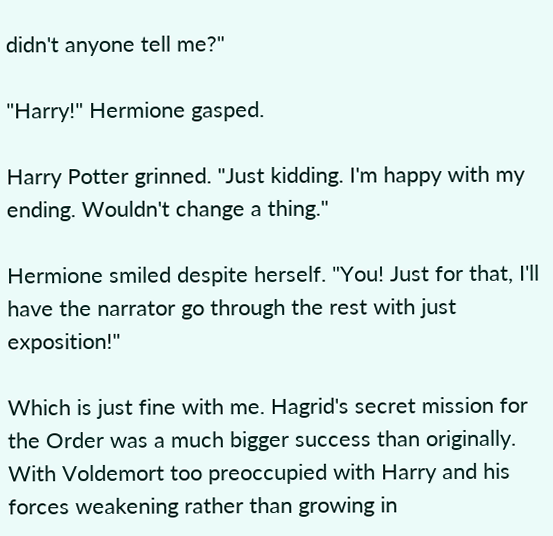didn't anyone tell me?"

"Harry!" Hermione gasped.

Harry Potter grinned. "Just kidding. I'm happy with my ending. Wouldn't change a thing."

Hermione smiled despite herself. "You! Just for that, I'll have the narrator go through the rest with just exposition!"

Which is just fine with me. Hagrid's secret mission for the Order was a much bigger success than originally. With Voldemort too preoccupied with Harry and his forces weakening rather than growing in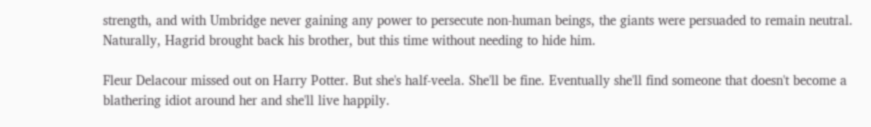strength, and with Umbridge never gaining any power to persecute non-human beings, the giants were persuaded to remain neutral. Naturally, Hagrid brought back his brother, but this time without needing to hide him.

Fleur Delacour missed out on Harry Potter. But she's half-veela. She'll be fine. Eventually she'll find someone that doesn't become a blathering idiot around her and she'll live happily.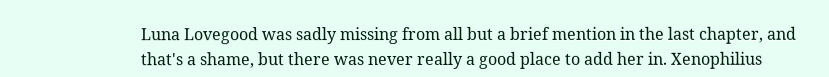Luna Lovegood was sadly missing from all but a brief mention in the last chapter, and that's a shame, but there was never really a good place to add her in. Xenophilius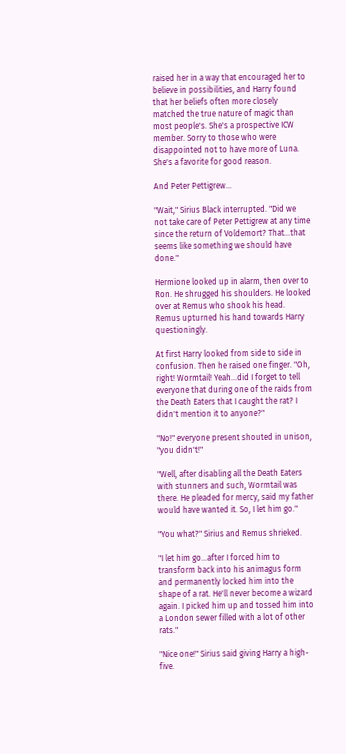raised her in a way that encouraged her to believe in possibilities, and Harry found that her beliefs often more closely matched the true nature of magic than most people's. She's a prospective ICW member. Sorry to those who were disappointed not to have more of Luna. She's a favorite for good reason.

And Peter Pettigrew…

"Wait," Sirius Black interrupted. "Did we not take care of Peter Pettigrew at any time since the return of Voldemort? That…that seems like something we should have done."

Hermione looked up in alarm, then over to Ron. He shrugged his shoulders. He looked over at Remus who shook his head. Remus upturned his hand towards Harry questioningly.

At first Harry looked from side to side in confusion. Then he raised one finger. "Oh, right! Wormtail! Yeah…did I forget to tell everyone that during one of the raids from the Death Eaters that I caught the rat? I didn't mention it to anyone?"

"No!" everyone present shouted in unison, "you didn't!"

"Well, after disabling all the Death Eaters with stunners and such, Wormtail was there. He pleaded for mercy, said my father would have wanted it. So, I let him go."

"You what?" Sirius and Remus shrieked.

"I let him go…after I forced him to transform back into his animagus form and permanently locked him into the shape of a rat. He'll never become a wizard again. I picked him up and tossed him into a London sewer filled with a lot of other rats."

"Nice one!" Sirius said giving Harry a high-five.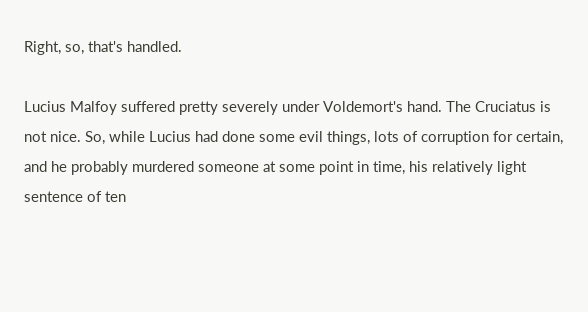Right, so, that's handled.

Lucius Malfoy suffered pretty severely under Voldemort's hand. The Cruciatus is not nice. So, while Lucius had done some evil things, lots of corruption for certain, and he probably murdered someone at some point in time, his relatively light sentence of ten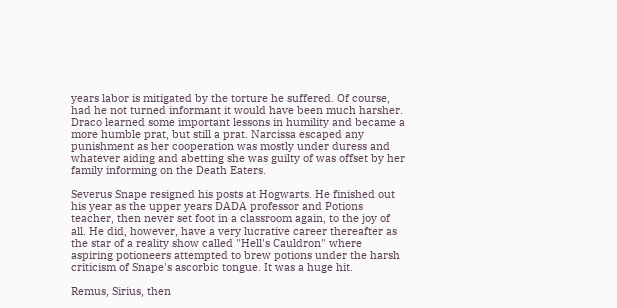years labor is mitigated by the torture he suffered. Of course, had he not turned informant it would have been much harsher. Draco learned some important lessons in humility and became a more humble prat, but still a prat. Narcissa escaped any punishment as her cooperation was mostly under duress and whatever aiding and abetting she was guilty of was offset by her family informing on the Death Eaters.

Severus Snape resigned his posts at Hogwarts. He finished out his year as the upper years DADA professor and Potions teacher, then never set foot in a classroom again, to the joy of all. He did, however, have a very lucrative career thereafter as the star of a reality show called "Hell's Cauldron" where aspiring potioneers attempted to brew potions under the harsh criticism of Snape's ascorbic tongue. It was a huge hit.

Remus, Sirius, then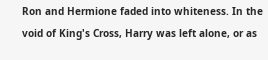Ron and Hermione faded into whiteness. In the void of King's Cross, Harry was left alone, or as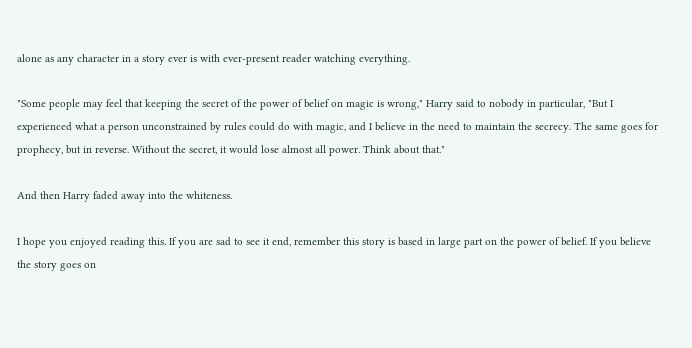alone as any character in a story ever is with ever-present reader watching everything.

"Some people may feel that keeping the secret of the power of belief on magic is wrong," Harry said to nobody in particular, "But I experienced what a person unconstrained by rules could do with magic, and I believe in the need to maintain the secrecy. The same goes for prophecy, but in reverse. Without the secret, it would lose almost all power. Think about that."

And then Harry faded away into the whiteness.

I hope you enjoyed reading this. If you are sad to see it end, remember this story is based in large part on the power of belief. If you believe the story goes on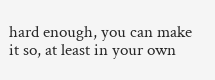hard enough, you can make it so, at least in your own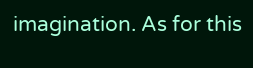imagination. As for this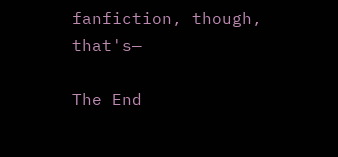fanfiction, though, that's—

The End